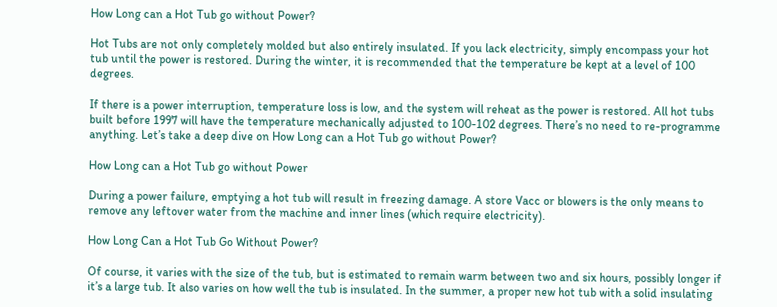How Long can a Hot Tub go without Power?

Hot Tubs are not only completely molded but also entirely insulated. If you lack electricity, simply encompass your hot tub until the power is restored. During the winter, it is recommended that the temperature be kept at a level of 100 degrees.

If there is a power interruption, temperature loss is low, and the system will reheat as the power is restored. All hot tubs built before 1997 will have the temperature mechanically adjusted to 100-102 degrees. There’s no need to re-programme anything. Let’s take a deep dive on How Long can a Hot Tub go without Power?

How Long can a Hot Tub go without Power

During a power failure, emptying a hot tub will result in freezing damage. A store Vacc or blowers is the only means to remove any leftover water from the machine and inner lines (which require electricity).

How Long Can a Hot Tub Go Without Power?

Of course, it varies with the size of the tub, but is estimated to remain warm between two and six hours, possibly longer if it’s a large tub. It also varies on how well the tub is insulated. In the summer, a proper new hot tub with a solid insulating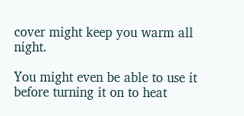cover might keep you warm all night.

You might even be able to use it before turning it on to heat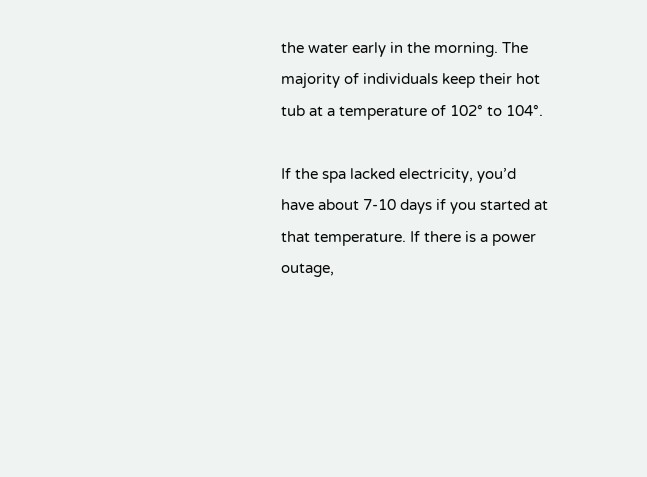the water early in the morning. The majority of individuals keep their hot tub at a temperature of 102° to 104°.

If the spa lacked electricity, you’d have about 7-10 days if you started at that temperature. If there is a power outage,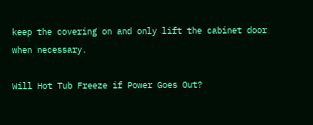keep the covering on and only lift the cabinet door when necessary.

Will Hot Tub Freeze if Power Goes Out?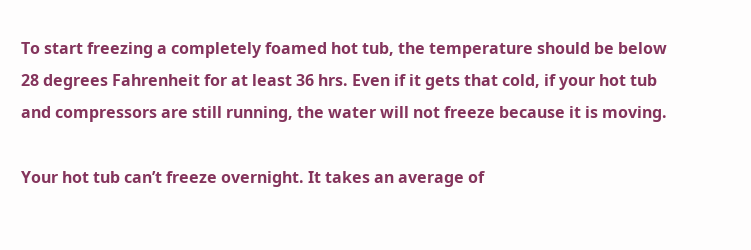To start freezing a completely foamed hot tub, the temperature should be below 28 degrees Fahrenheit for at least 36 hrs. Even if it gets that cold, if your hot tub and compressors are still running, the water will not freeze because it is moving.

Your hot tub can’t freeze overnight. It takes an average of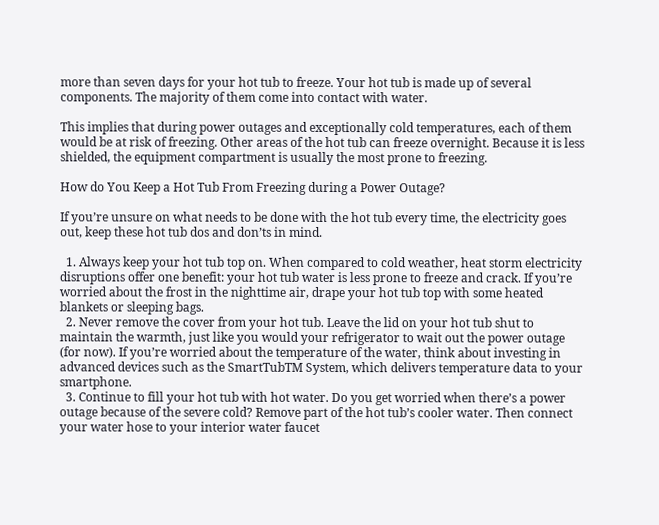more than seven days for your hot tub to freeze. Your hot tub is made up of several components. The majority of them come into contact with water.

This implies that during power outages and exceptionally cold temperatures, each of them would be at risk of freezing. Other areas of the hot tub can freeze overnight. Because it is less shielded, the equipment compartment is usually the most prone to freezing.

How do You Keep a Hot Tub From Freezing during a Power Outage?

If you’re unsure on what needs to be done with the hot tub every time, the electricity goes out, keep these hot tub dos and don’ts in mind.

  1. Always keep your hot tub top on. When compared to cold weather, heat storm electricity disruptions offer one benefit: your hot tub water is less prone to freeze and crack. If you’re worried about the frost in the nighttime air, drape your hot tub top with some heated blankets or sleeping bags.
  2. Never remove the cover from your hot tub. Leave the lid on your hot tub shut to maintain the warmth, just like you would your refrigerator to wait out the power outage (for now). If you’re worried about the temperature of the water, think about investing in advanced devices such as the SmartTubTM System, which delivers temperature data to your smartphone.
  3. Continue to fill your hot tub with hot water. Do you get worried when there’s a power outage because of the severe cold? Remove part of the hot tub’s cooler water. Then connect your water hose to your interior water faucet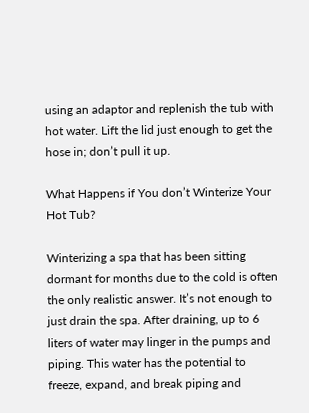using an adaptor and replenish the tub with hot water. Lift the lid just enough to get the hose in; don’t pull it up.

What Happens if You don’t Winterize Your Hot Tub?

Winterizing a spa that has been sitting dormant for months due to the cold is often the only realistic answer. It’s not enough to just drain the spa. After draining, up to 6 liters of water may linger in the pumps and piping. This water has the potential to freeze, expand, and break piping and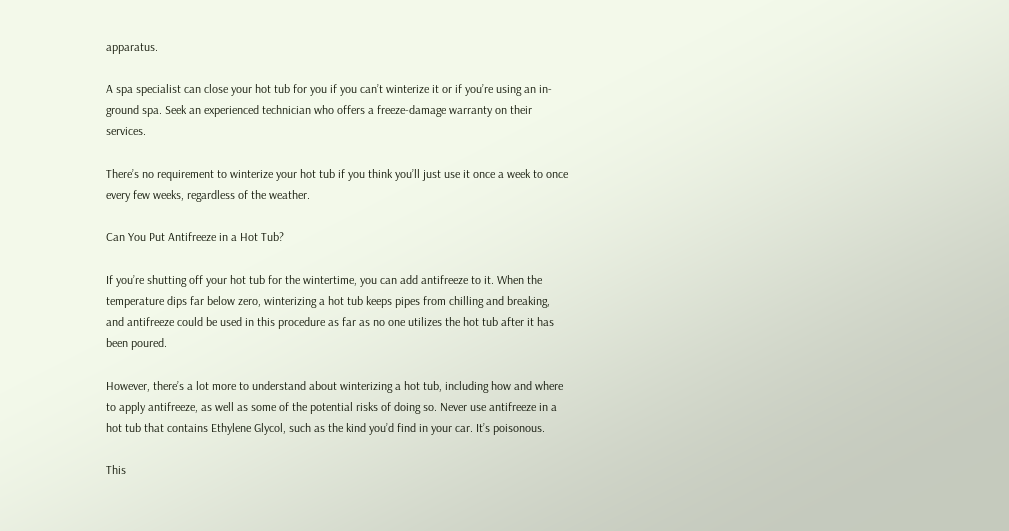apparatus.

A spa specialist can close your hot tub for you if you can’t winterize it or if you’re using an in-ground spa. Seek an experienced technician who offers a freeze-damage warranty on their services.

There’s no requirement to winterize your hot tub if you think you’ll just use it once a week to once every few weeks, regardless of the weather.

Can You Put Antifreeze in a Hot Tub?

If you’re shutting off your hot tub for the wintertime, you can add antifreeze to it. When the temperature dips far below zero, winterizing a hot tub keeps pipes from chilling and breaking, and antifreeze could be used in this procedure as far as no one utilizes the hot tub after it has been poured.

However, there’s a lot more to understand about winterizing a hot tub, including how and where to apply antifreeze, as well as some of the potential risks of doing so. Never use antifreeze in a hot tub that contains Ethylene Glycol, such as the kind you’d find in your car. It’s poisonous.

This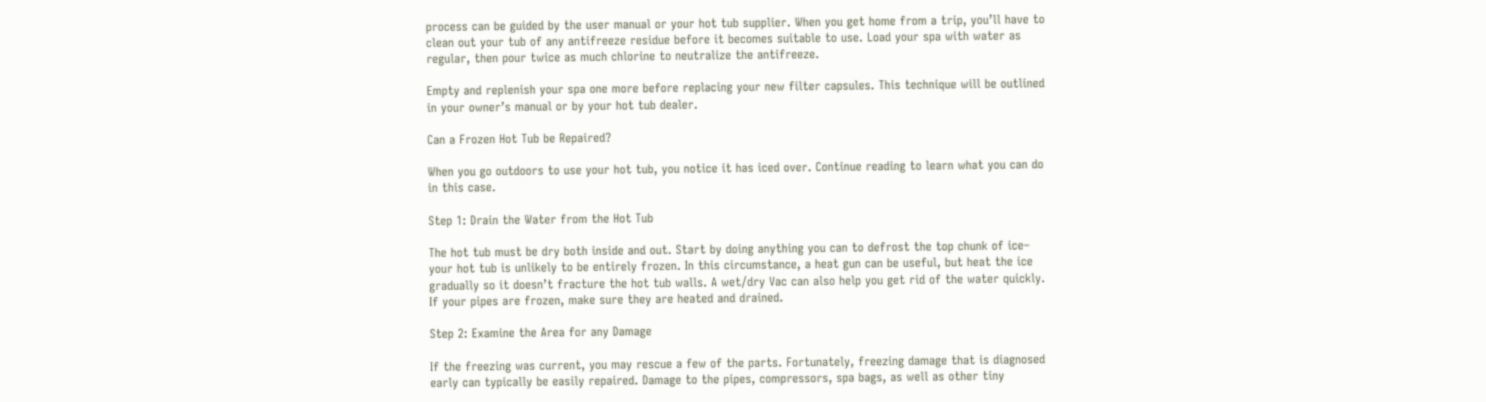process can be guided by the user manual or your hot tub supplier. When you get home from a trip, you’ll have to clean out your tub of any antifreeze residue before it becomes suitable to use. Load your spa with water as regular, then pour twice as much chlorine to neutralize the antifreeze.

Empty and replenish your spa one more before replacing your new filter capsules. This technique will be outlined in your owner’s manual or by your hot tub dealer.

Can a Frozen Hot Tub be Repaired?

When you go outdoors to use your hot tub, you notice it has iced over. Continue reading to learn what you can do in this case.

Step 1: Drain the Water from the Hot Tub

The hot tub must be dry both inside and out. Start by doing anything you can to defrost the top chunk of ice– your hot tub is unlikely to be entirely frozen. In this circumstance, a heat gun can be useful, but heat the ice gradually so it doesn’t fracture the hot tub walls. A wet/dry Vac can also help you get rid of the water quickly. If your pipes are frozen, make sure they are heated and drained.

Step 2: Examine the Area for any Damage

If the freezing was current, you may rescue a few of the parts. Fortunately, freezing damage that is diagnosed early can typically be easily repaired. Damage to the pipes, compressors, spa bags, as well as other tiny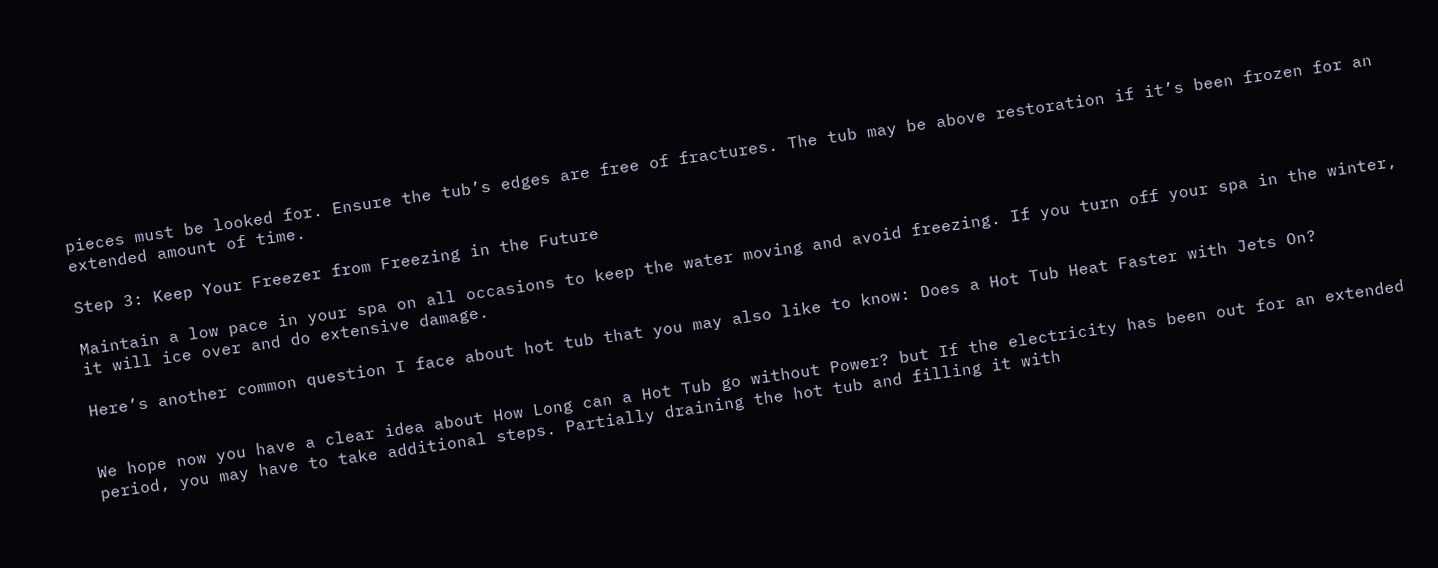pieces must be looked for. Ensure the tub’s edges are free of fractures. The tub may be above restoration if it’s been frozen for an extended amount of time.

Step 3: Keep Your Freezer from Freezing in the Future

Maintain a low pace in your spa on all occasions to keep the water moving and avoid freezing. If you turn off your spa in the winter, it will ice over and do extensive damage.

Here’s another common question I face about hot tub that you may also like to know: Does a Hot Tub Heat Faster with Jets On?


We hope now you have a clear idea about How Long can a Hot Tub go without Power? but If the electricity has been out for an extended period, you may have to take additional steps. Partially draining the hot tub and filling it with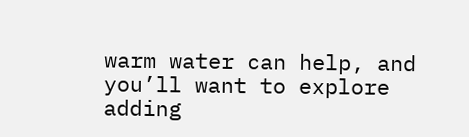warm water can help, and you’ll want to explore adding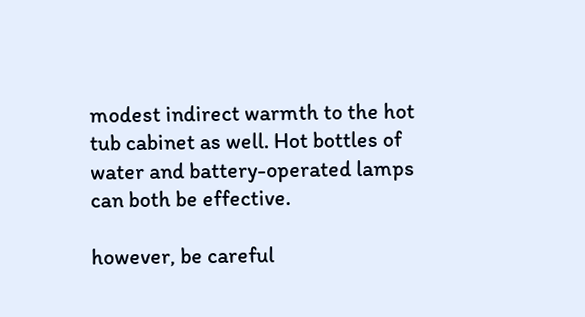modest indirect warmth to the hot tub cabinet as well. Hot bottles of water and battery-operated lamps can both be effective.

however, be careful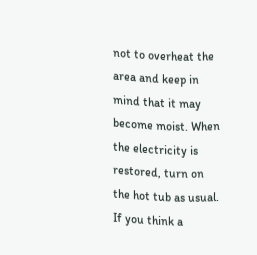not to overheat the area and keep in mind that it may become moist. When the electricity is restored, turn on the hot tub as usual. If you think a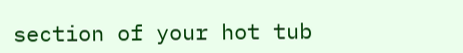section of your hot tub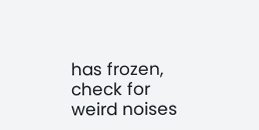has frozen, check for weird noises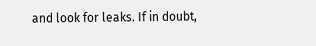and look for leaks. If in doubt,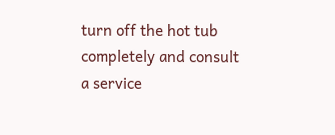turn off the hot tub completely and consult a service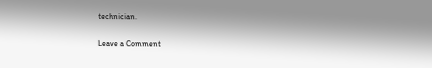technician.

Leave a Comment